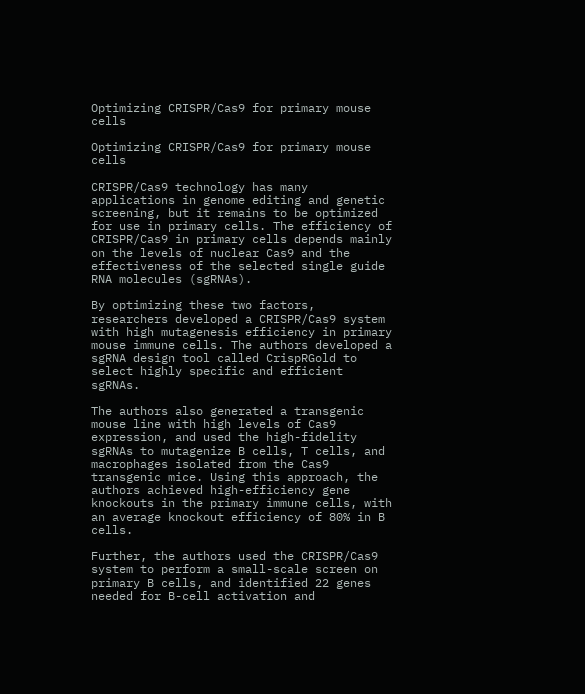Optimizing CRISPR/Cas9 for primary mouse cells

Optimizing CRISPR/Cas9 for primary mouse cells

CRISPR/Cas9 technology has many applications in genome editing and genetic screening, but it remains to be optimized for use in primary cells. The efficiency of CRISPR/Cas9 in primary cells depends mainly on the levels of nuclear Cas9 and the effectiveness of the selected single guide RNA molecules (sgRNAs).

By optimizing these two factors, researchers developed a CRISPR/Cas9 system with high mutagenesis efficiency in primary mouse immune cells. The authors developed a sgRNA design tool called CrispRGold to select highly specific and efficient sgRNAs.

The authors also generated a transgenic mouse line with high levels of Cas9 expression, and used the high-fidelity sgRNAs to mutagenize B cells, T cells, and macrophages isolated from the Cas9 transgenic mice. Using this approach, the authors achieved high-efficiency gene knockouts in the primary immune cells, with an average knockout efficiency of 80% in B cells.

Further, the authors used the CRISPR/Cas9 system to perform a small-scale screen on primary B cells, and identified 22 genes needed for B-cell activation and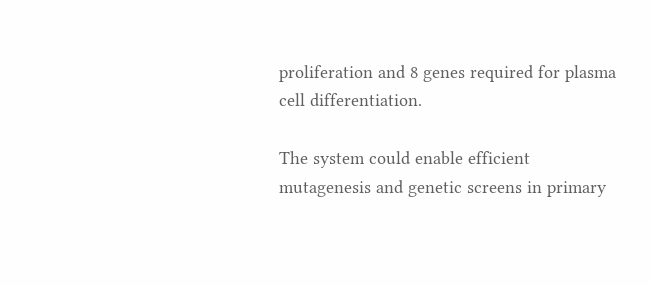proliferation and 8 genes required for plasma cell differentiation.

The system could enable efficient mutagenesis and genetic screens in primary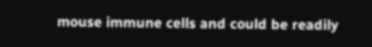mouse immune cells and could be readily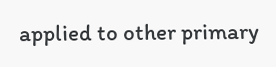applied to other primary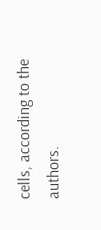cells, according to the authors.